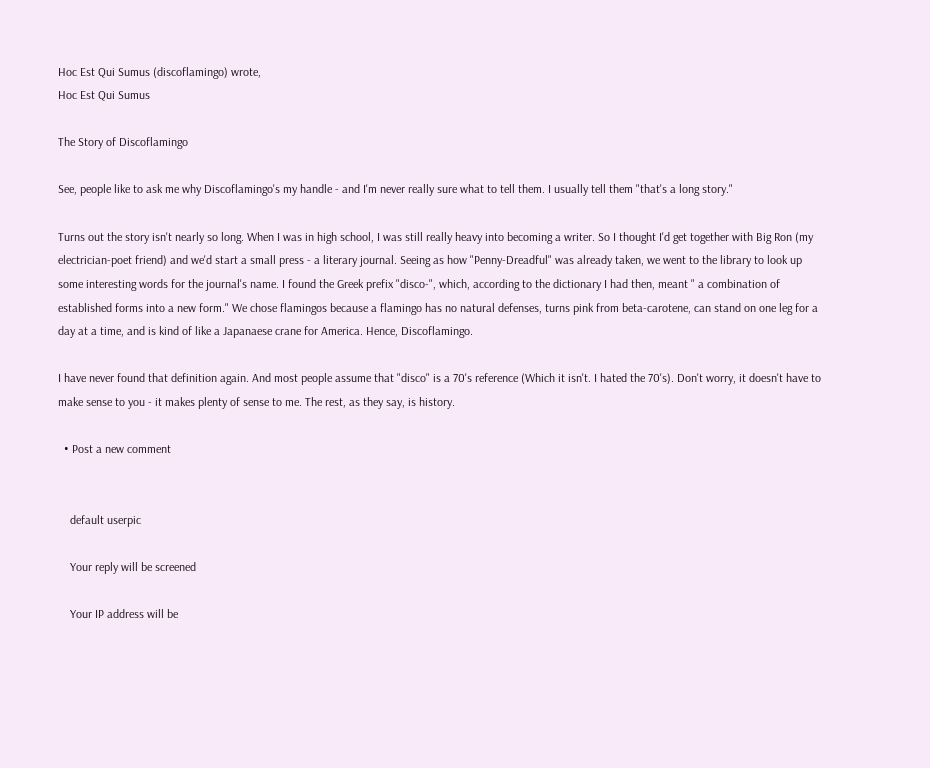Hoc Est Qui Sumus (discoflamingo) wrote,
Hoc Est Qui Sumus

The Story of Discoflamingo

See, people like to ask me why Discoflamingo's my handle - and I'm never really sure what to tell them. I usually tell them "that's a long story."

Turns out the story isn't nearly so long. When I was in high school, I was still really heavy into becoming a writer. So I thought I'd get together with Big Ron (my electrician-poet friend) and we'd start a small press - a literary journal. Seeing as how "Penny-Dreadful" was already taken, we went to the library to look up some interesting words for the journal's name. I found the Greek prefix "disco-", which, according to the dictionary I had then, meant " a combination of established forms into a new form." We chose flamingos because a flamingo has no natural defenses, turns pink from beta-carotene, can stand on one leg for a day at a time, and is kind of like a Japanaese crane for America. Hence, Discoflamingo.

I have never found that definition again. And most people assume that "disco" is a 70's reference (Which it isn't. I hated the 70's). Don't worry, it doesn't have to make sense to you - it makes plenty of sense to me. The rest, as they say, is history.

  • Post a new comment


    default userpic

    Your reply will be screened

    Your IP address will be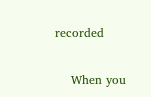recorded

    When you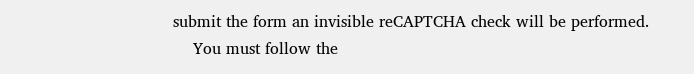submit the form an invisible reCAPTCHA check will be performed.
    You must follow the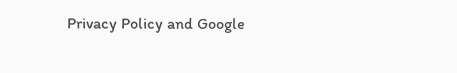Privacy Policy and Google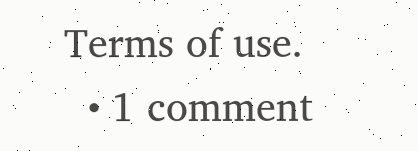Terms of use.
  • 1 comment